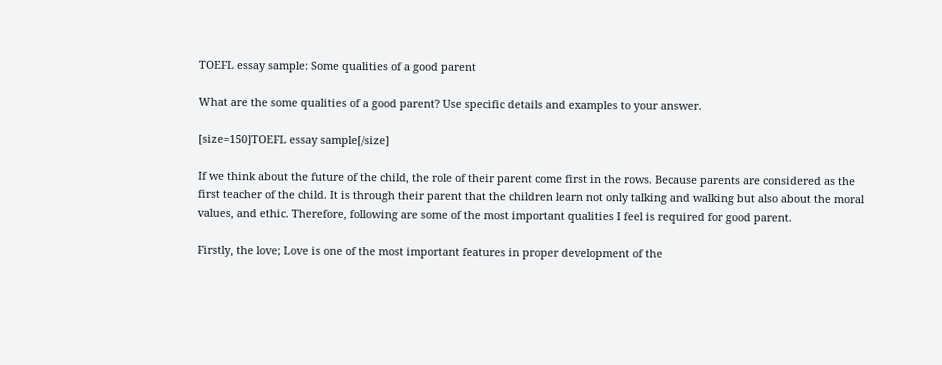TOEFL essay sample: Some qualities of a good parent

What are the some qualities of a good parent? Use specific details and examples to your answer.

[size=150]TOEFL essay sample[/size]

If we think about the future of the child, the role of their parent come first in the rows. Because parents are considered as the first teacher of the child. It is through their parent that the children learn not only talking and walking but also about the moral values, and ethic. Therefore, following are some of the most important qualities I feel is required for good parent.

Firstly, the love; Love is one of the most important features in proper development of the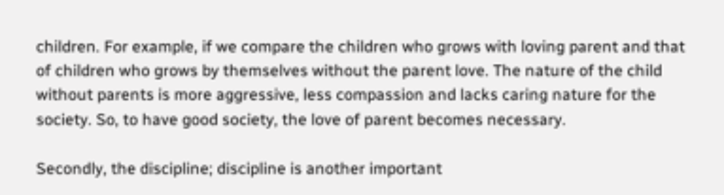children. For example, if we compare the children who grows with loving parent and that of children who grows by themselves without the parent love. The nature of the child without parents is more aggressive, less compassion and lacks caring nature for the society. So, to have good society, the love of parent becomes necessary.

Secondly, the discipline; discipline is another important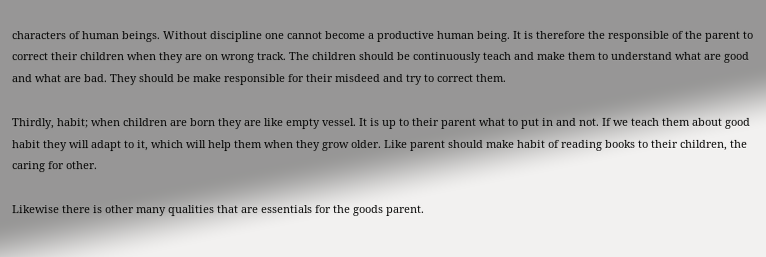characters of human beings. Without discipline one cannot become a productive human being. It is therefore the responsible of the parent to correct their children when they are on wrong track. The children should be continuously teach and make them to understand what are good and what are bad. They should be make responsible for their misdeed and try to correct them.

Thirdly, habit; when children are born they are like empty vessel. It is up to their parent what to put in and not. If we teach them about good habit they will adapt to it, which will help them when they grow older. Like parent should make habit of reading books to their children, the caring for other.

Likewise there is other many qualities that are essentials for the goods parent.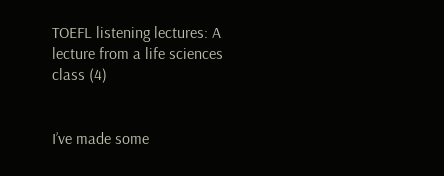TOEFL listening lectures: A lecture from a life sciences class (4)


I’ve made some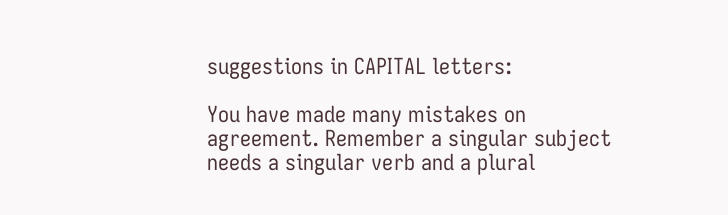suggestions in CAPITAL letters:

You have made many mistakes on agreement. Remember a singular subject needs a singular verb and a plural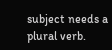subject needs a plural verb.